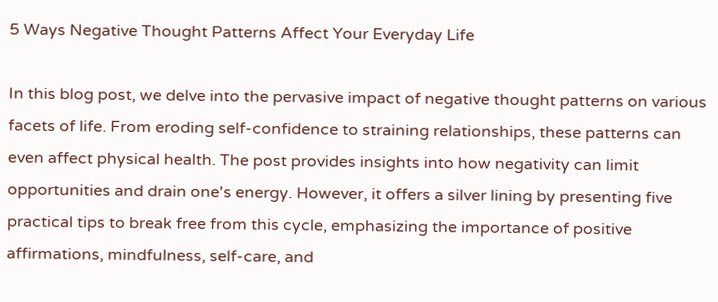5 Ways Negative Thought Patterns Affect Your Everyday Life

In this blog post, we delve into the pervasive impact of negative thought patterns on various facets of life. From eroding self-confidence to straining relationships, these patterns can even affect physical health. The post provides insights into how negativity can limit opportunities and drain one's energy. However, it offers a silver lining by presenting five practical tips to break free from this cycle, emphasizing the importance of positive affirmations, mindfulness, self-care, and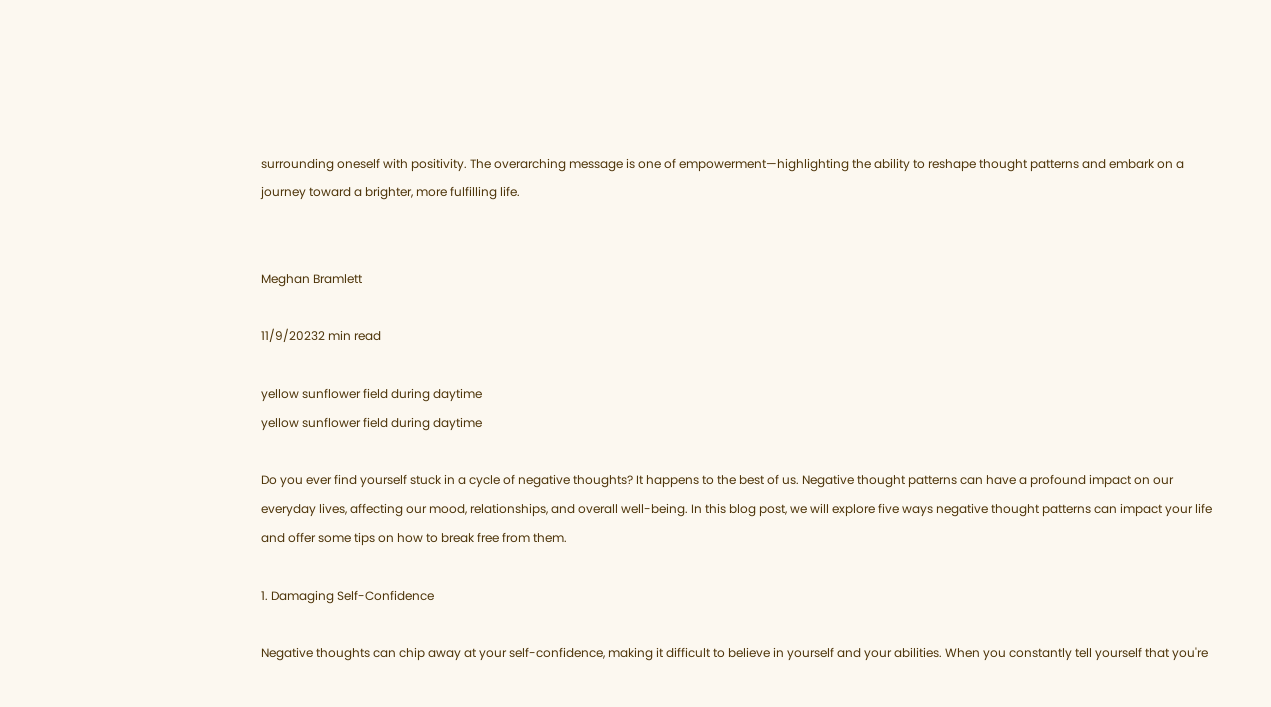surrounding oneself with positivity. The overarching message is one of empowerment—highlighting the ability to reshape thought patterns and embark on a journey toward a brighter, more fulfilling life.


Meghan Bramlett

11/9/20232 min read

yellow sunflower field during daytime
yellow sunflower field during daytime

Do you ever find yourself stuck in a cycle of negative thoughts? It happens to the best of us. Negative thought patterns can have a profound impact on our everyday lives, affecting our mood, relationships, and overall well-being. In this blog post, we will explore five ways negative thought patterns can impact your life and offer some tips on how to break free from them.

1. Damaging Self-Confidence

Negative thoughts can chip away at your self-confidence, making it difficult to believe in yourself and your abilities. When you constantly tell yourself that you're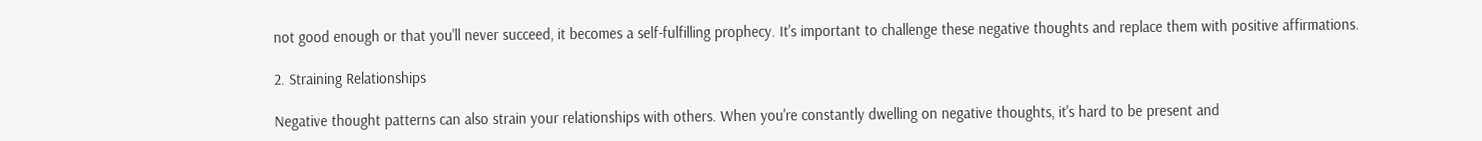not good enough or that you'll never succeed, it becomes a self-fulfilling prophecy. It's important to challenge these negative thoughts and replace them with positive affirmations.

2. Straining Relationships

Negative thought patterns can also strain your relationships with others. When you're constantly dwelling on negative thoughts, it's hard to be present and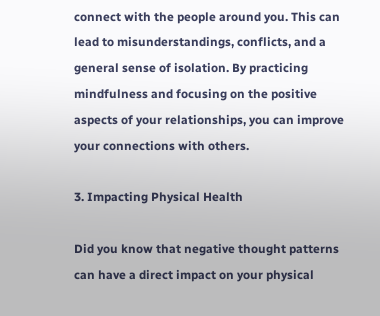connect with the people around you. This can lead to misunderstandings, conflicts, and a general sense of isolation. By practicing mindfulness and focusing on the positive aspects of your relationships, you can improve your connections with others.

3. Impacting Physical Health

Did you know that negative thought patterns can have a direct impact on your physical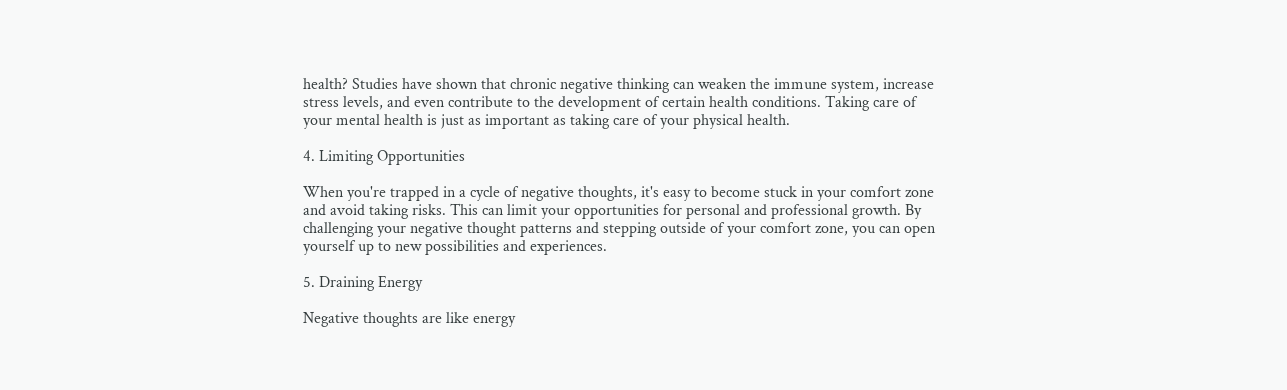health? Studies have shown that chronic negative thinking can weaken the immune system, increase stress levels, and even contribute to the development of certain health conditions. Taking care of your mental health is just as important as taking care of your physical health.

4. Limiting Opportunities

When you're trapped in a cycle of negative thoughts, it's easy to become stuck in your comfort zone and avoid taking risks. This can limit your opportunities for personal and professional growth. By challenging your negative thought patterns and stepping outside of your comfort zone, you can open yourself up to new possibilities and experiences.

5. Draining Energy

Negative thoughts are like energy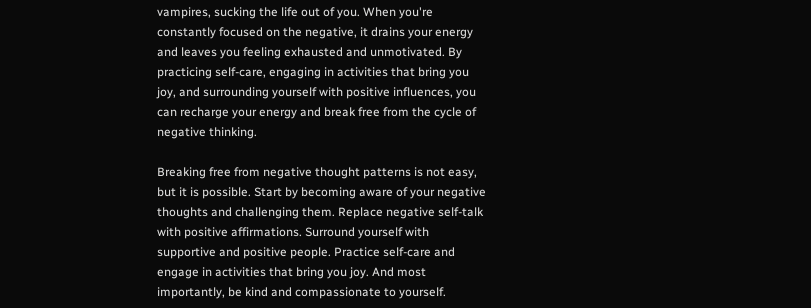vampires, sucking the life out of you. When you're constantly focused on the negative, it drains your energy and leaves you feeling exhausted and unmotivated. By practicing self-care, engaging in activities that bring you joy, and surrounding yourself with positive influences, you can recharge your energy and break free from the cycle of negative thinking.

Breaking free from negative thought patterns is not easy, but it is possible. Start by becoming aware of your negative thoughts and challenging them. Replace negative self-talk with positive affirmations. Surround yourself with supportive and positive people. Practice self-care and engage in activities that bring you joy. And most importantly, be kind and compassionate to yourself.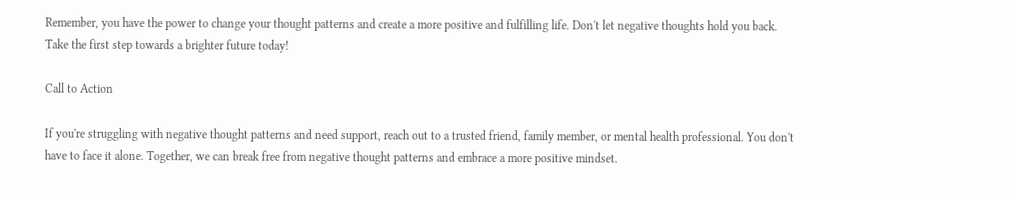Remember, you have the power to change your thought patterns and create a more positive and fulfilling life. Don't let negative thoughts hold you back. Take the first step towards a brighter future today!

Call to Action

If you're struggling with negative thought patterns and need support, reach out to a trusted friend, family member, or mental health professional. You don't have to face it alone. Together, we can break free from negative thought patterns and embrace a more positive mindset.